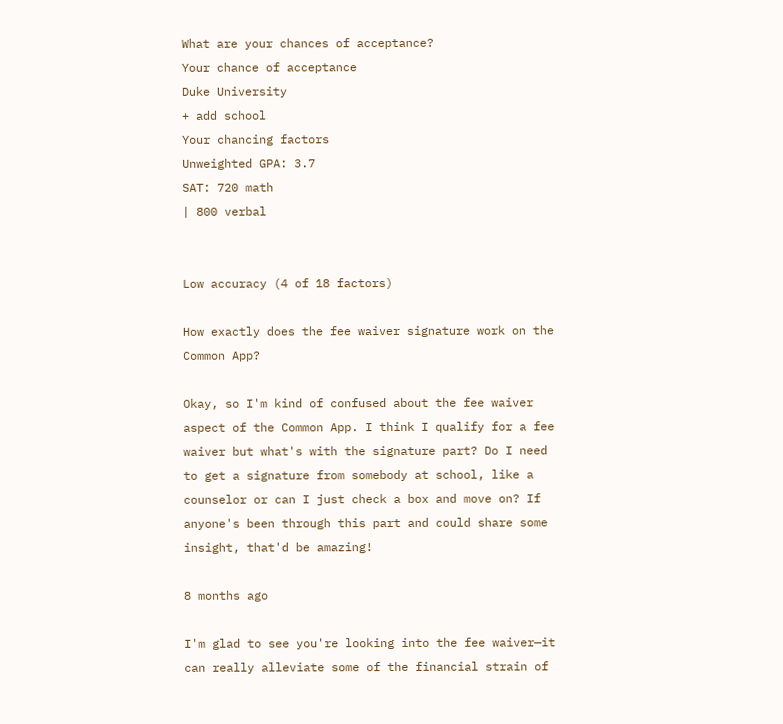What are your chances of acceptance?
Your chance of acceptance
Duke University
+ add school
Your chancing factors
Unweighted GPA: 3.7
SAT: 720 math
| 800 verbal


Low accuracy (4 of 18 factors)

How exactly does the fee waiver signature work on the Common App?

Okay, so I'm kind of confused about the fee waiver aspect of the Common App. I think I qualify for a fee waiver but what's with the signature part? Do I need to get a signature from somebody at school, like a counselor or can I just check a box and move on? If anyone's been through this part and could share some insight, that'd be amazing!

8 months ago

I'm glad to see you're looking into the fee waiver—it can really alleviate some of the financial strain of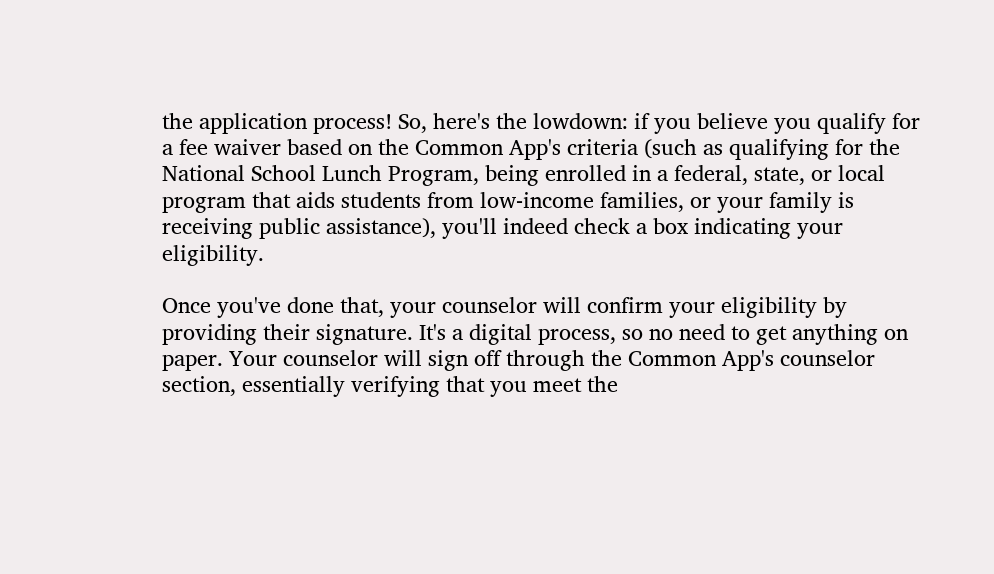the application process! So, here's the lowdown: if you believe you qualify for a fee waiver based on the Common App's criteria (such as qualifying for the National School Lunch Program, being enrolled in a federal, state, or local program that aids students from low-income families, or your family is receiving public assistance), you'll indeed check a box indicating your eligibility.

Once you've done that, your counselor will confirm your eligibility by providing their signature. It's a digital process, so no need to get anything on paper. Your counselor will sign off through the Common App's counselor section, essentially verifying that you meet the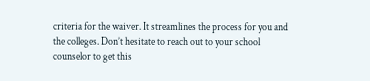criteria for the waiver. It streamlines the process for you and the colleges. Don’t hesitate to reach out to your school counselor to get this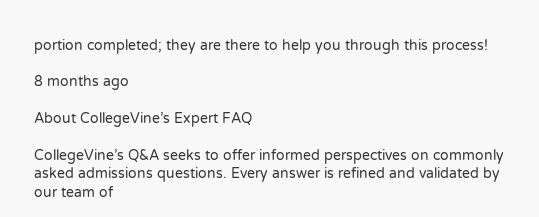portion completed; they are there to help you through this process!

8 months ago

About CollegeVine’s Expert FAQ

CollegeVine’s Q&A seeks to offer informed perspectives on commonly asked admissions questions. Every answer is refined and validated by our team of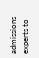admissions experts to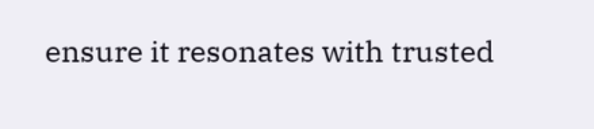ensure it resonates with trusted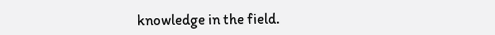knowledge in the field.